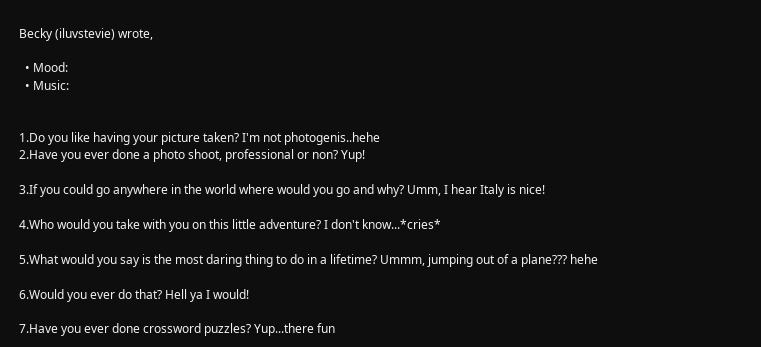Becky (iluvstevie) wrote,

  • Mood:
  • Music:


1.Do you like having your picture taken? I'm not photogenis..hehe
2.Have you ever done a photo shoot, professional or non? Yup!

3.If you could go anywhere in the world where would you go and why? Umm, I hear Italy is nice!

4.Who would you take with you on this little adventure? I don't know...*cries*

5.What would you say is the most daring thing to do in a lifetime? Ummm, jumping out of a plane??? hehe

6.Would you ever do that? Hell ya I would!

7.Have you ever done crossword puzzles? Yup...there fun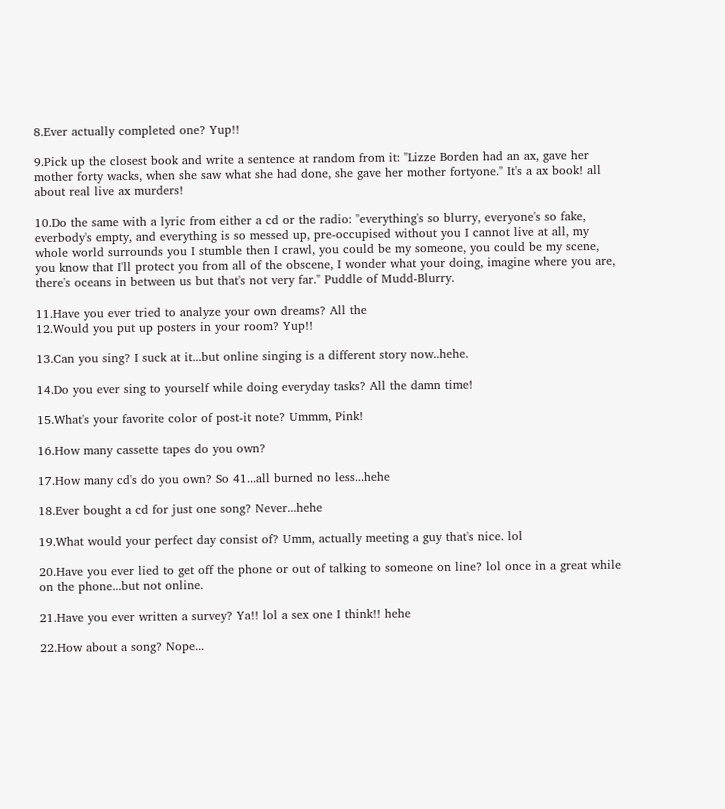8.Ever actually completed one? Yup!!

9.Pick up the closest book and write a sentence at random from it: "Lizze Borden had an ax, gave her mother forty wacks, when she saw what she had done, she gave her mother fortyone." It's a ax book! all about real live ax murders!

10.Do the same with a lyric from either a cd or the radio: "everything's so blurry, everyone's so fake, everbody's empty, and everything is so messed up, pre-occupised without you I cannot live at all, my whole world surrounds you I stumble then I crawl, you could be my someone, you could be my scene, you know that I'll protect you from all of the obscene, I wonder what your doing, imagine where you are, there's oceans in between us but that's not very far." Puddle of Mudd-Blurry.

11.Have you ever tried to analyze your own dreams? All the
12.Would you put up posters in your room? Yup!!

13.Can you sing? I suck at it...but online singing is a different story now..hehe.

14.Do you ever sing to yourself while doing everyday tasks? All the damn time!

15.What's your favorite color of post-it note? Ummm, Pink!

16.How many cassette tapes do you own?

17.How many cd's do you own? So 41...all burned no less...hehe

18.Ever bought a cd for just one song? Never...hehe

19.What would your perfect day consist of? Umm, actually meeting a guy that's nice. lol

20.Have you ever lied to get off the phone or out of talking to someone on line? lol once in a great while on the phone...but not online.

21.Have you ever written a survey? Ya!! lol a sex one I think!! hehe

22.How about a song? Nope...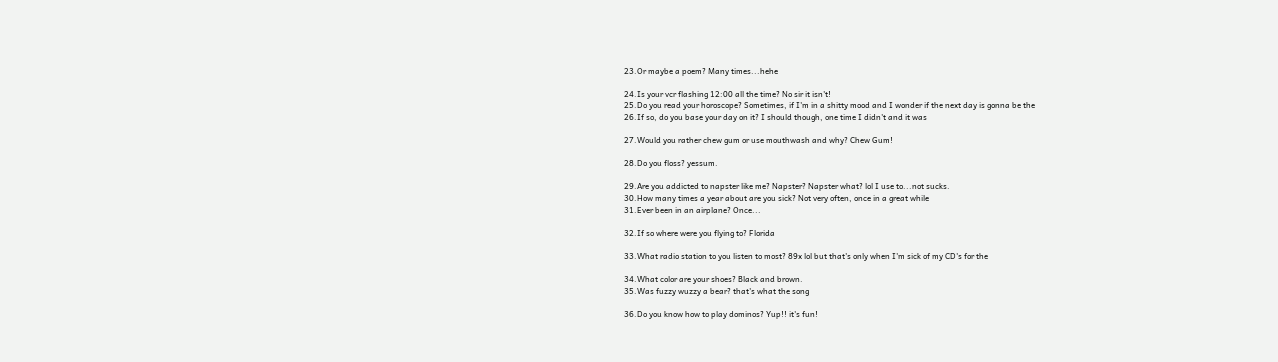23.Or maybe a poem? Many times...hehe

24.Is your vcr flashing 12:00 all the time? No sir it isn't!
25.Do you read your horoscope? Sometimes, if I'm in a shitty mood and I wonder if the next day is gonna be the
26.If so, do you base your day on it? I should though, one time I didn't and it was

27.Would you rather chew gum or use mouthwash and why? Chew Gum!

28.Do you floss? yessum.

29.Are you addicted to napster like me? Napster? Napster what? lol I use to...not sucks.
30.How many times a year about are you sick? Not very often, once in a great while
31.Ever been in an airplane? Once...

32.If so where were you flying to? Florida

33.What radio station to you listen to most? 89x lol but that's only when I'm sick of my CD's for the

34.What color are your shoes? Black and brown.
35.Was fuzzy wuzzy a bear? that's what the song

36.Do you know how to play dominos? Yup!! it's fun!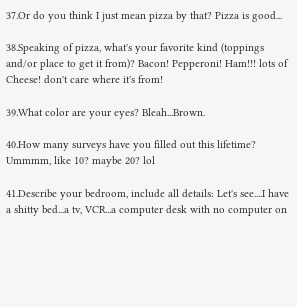37.Or do you think I just mean pizza by that? Pizza is good...

38.Speaking of pizza, what's your favorite kind (toppings and/or place to get it from)? Bacon! Pepperoni! Ham!!! lots of Cheese! don't care where it's from!

39.What color are your eyes? Bleah...Brown.

40.How many surveys have you filled out this lifetime? Ummmm, like 10? maybe 20? lol

41.Describe your bedroom, include all details: Let's see....I have a shitty bed...a tv, VCR...a computer desk with no computer on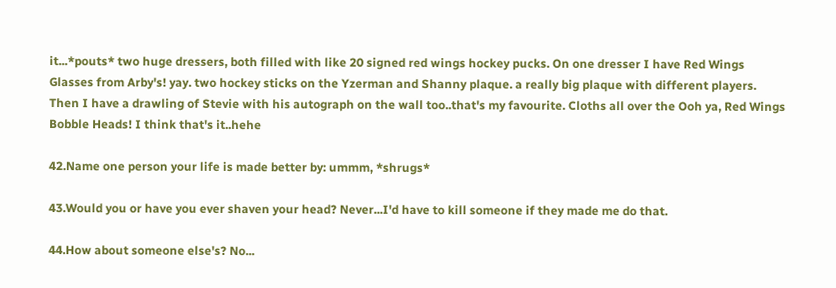it...*pouts* two huge dressers, both filled with like 20 signed red wings hockey pucks. On one dresser I have Red Wings Glasses from Arby's! yay. two hockey sticks on the Yzerman and Shanny plaque. a really big plaque with different players. Then I have a drawling of Stevie with his autograph on the wall too..that's my favourite. Cloths all over the Ooh ya, Red Wings Bobble Heads! I think that's it..hehe

42.Name one person your life is made better by: ummm, *shrugs*

43.Would you or have you ever shaven your head? Never...I'd have to kill someone if they made me do that.

44.How about someone else's? No...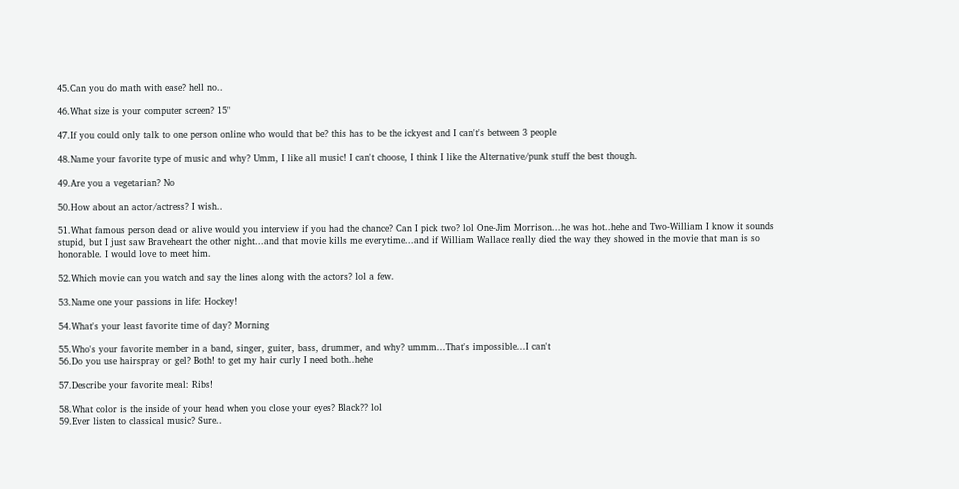45.Can you do math with ease? hell no..

46.What size is your computer screen? 15"

47.If you could only talk to one person online who would that be? this has to be the ickyest and I can't's between 3 people

48.Name your favorite type of music and why? Umm, I like all music! I can't choose, I think I like the Alternative/punk stuff the best though.

49.Are you a vegetarian? No

50.How about an actor/actress? I wish..

51.What famous person dead or alive would you interview if you had the chance? Can I pick two? lol One-Jim Morrison...he was hot..hehe and Two-William I know it sounds stupid, but I just saw Braveheart the other night...and that movie kills me everytime...and if William Wallace really died the way they showed in the movie that man is so honorable. I would love to meet him.

52.Which movie can you watch and say the lines along with the actors? lol a few.

53.Name one your passions in life: Hockey!

54.What's your least favorite time of day? Morning

55.Who's your favorite member in a band, singer, guiter, bass, drummer, and why? ummm...That's impossible...I can't
56.Do you use hairspray or gel? Both! to get my hair curly I need both..hehe

57.Describe your favorite meal: Ribs!

58.What color is the inside of your head when you close your eyes? Black?? lol
59.Ever listen to classical music? Sure..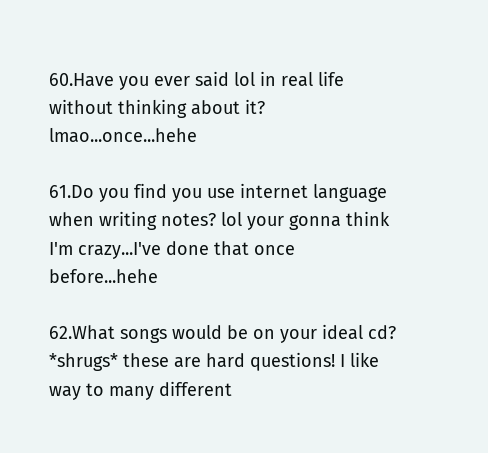60.Have you ever said lol in real life without thinking about it? lmao...once...hehe

61.Do you find you use internet language when writing notes? lol your gonna think I'm crazy...I've done that once before...hehe

62.What songs would be on your ideal cd? *shrugs* these are hard questions! I like way to many different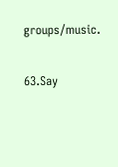groups/music.

63.Say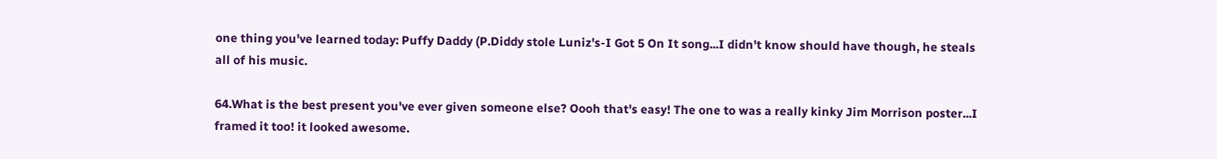one thing you've learned today: Puffy Daddy (P.Diddy stole Luniz's-I Got 5 On It song...I didn't know should have though, he steals all of his music.

64.What is the best present you've ever given someone else? Oooh that's easy! The one to was a really kinky Jim Morrison poster...I framed it too! it looked awesome.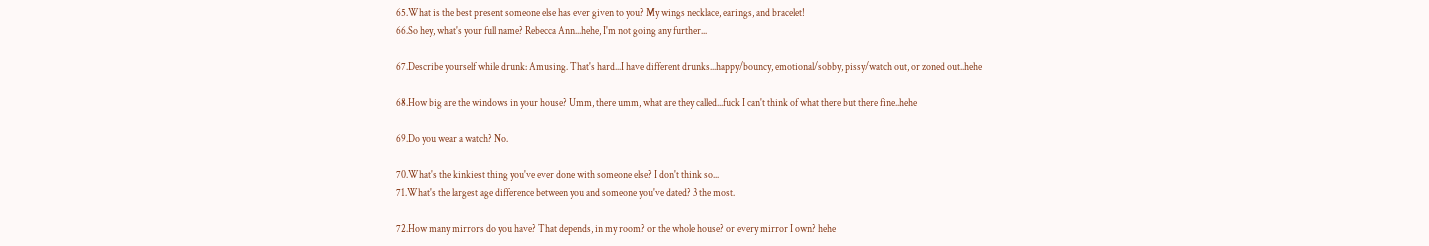65.What is the best present someone else has ever given to you? My wings necklace, earings, and bracelet!
66.So hey, what's your full name? Rebecca Ann...hehe, I'm not going any further...

67.Describe yourself while drunk: Amusing. That's hard...I have different drunks...happy/bouncy, emotional/sobby, pissy/watch out, or zoned out..hehe

68.How big are the windows in your house? Umm, there umm, what are they called...fuck I can't think of what there but there fine..hehe

69.Do you wear a watch? No.

70.What's the kinkiest thing you've ever done with someone else? I don't think so...
71.What's the largest age difference between you and someone you've dated? 3 the most.

72.How many mirrors do you have? That depends, in my room? or the whole house? or every mirror I own? hehe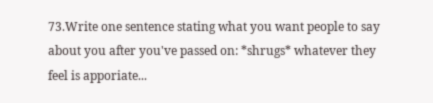73.Write one sentence stating what you want people to say about you after you've passed on: *shrugs* whatever they feel is apporiate...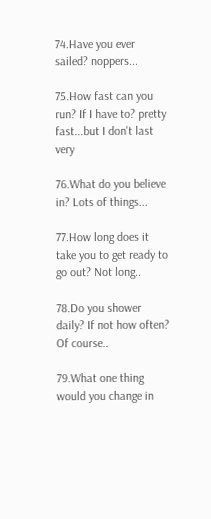74.Have you ever sailed? noppers...

75.How fast can you run? If I have to? pretty fast...but I don't last very

76.What do you believe in? Lots of things...

77.How long does it take you to get ready to go out? Not long..

78.Do you shower daily? If not how often? Of course..

79.What one thing would you change in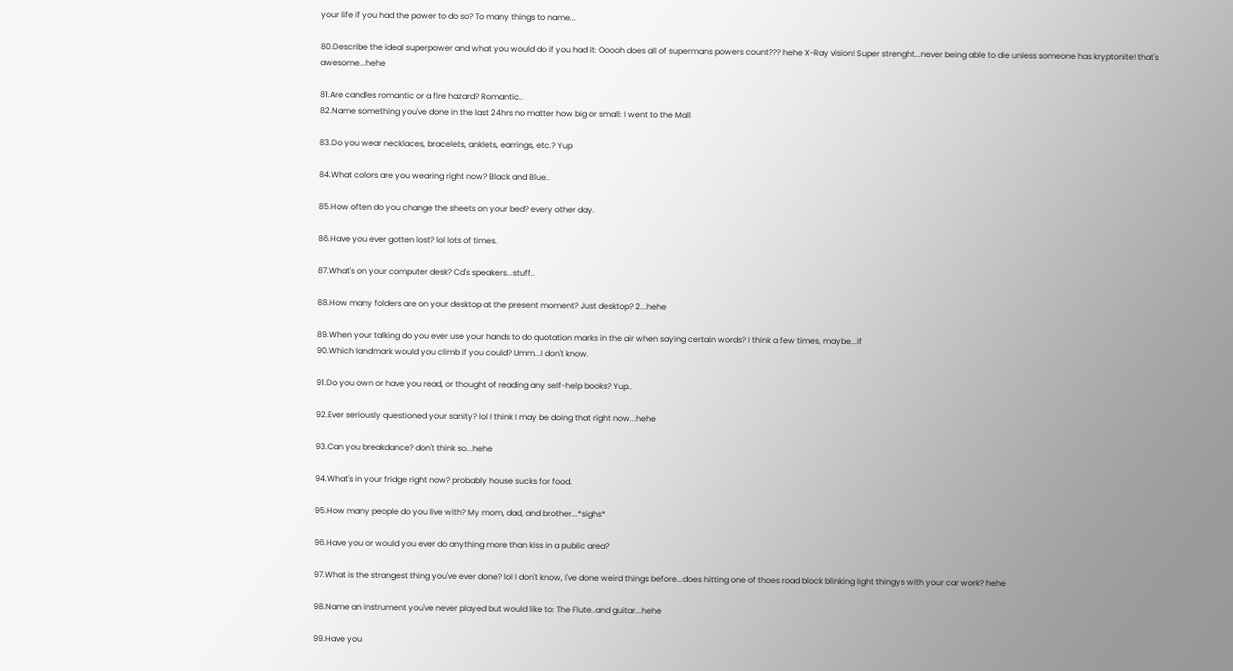your life if you had the power to do so? To many things to name...

80.Describe the ideal superpower and what you would do if you had it: Ooooh does all of supermans powers count??? hehe X-Ray vision! Super strenght...never being able to die unless someone has kryptonite! that's awesome...hehe

81.Are candles romantic or a fire hazard? Romantic..
82.Name something you've done in the last 24hrs no matter how big or small: I went to the Mall

83.Do you wear necklaces, bracelets, anklets, earrings, etc.? Yup

84.What colors are you wearing right now? Black and Blue..

85.How often do you change the sheets on your bed? every other day.

86.Have you ever gotten lost? lol lots of times.

87.What's on your computer desk? Cd's speakers...stuff..

88.How many folders are on your desktop at the present moment? Just desktop? 2...hehe

89.When your talking do you ever use your hands to do quotation marks in the air when saying certain words? I think a few times, maybe...if
90.Which landmark would you climb if you could? Umm...I don't know.

91.Do you own or have you read, or thought of reading any self-help books? Yup..

92.Ever seriously questioned your sanity? lol I think I may be doing that right now...hehe

93.Can you breakdance? don't think so...hehe

94.What's in your fridge right now? probably house sucks for food.

95.How many people do you live with? My mom, dad, and brother...*sighs*

96.Have you or would you ever do anything more than kiss in a public area?

97.What is the strangest thing you've ever done? lol I don't know, I've done weird things before...does hitting one of thoes road block blinking light thingys with your car work? hehe

98.Name an instrument you've never played but would like to: The Flute..and guitar...hehe

99.Have you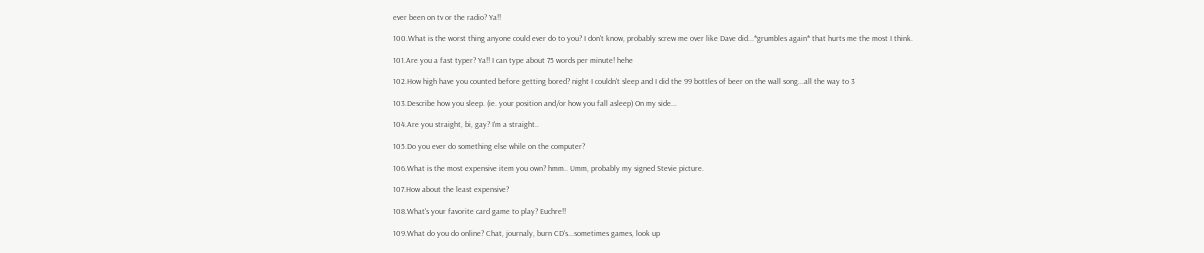ever been on tv or the radio? Ya!!

100.What is the worst thing anyone could ever do to you? I don't know, probably screw me over like Dave did...*grumbles again* that hurts me the most I think.

101.Are you a fast typer? Ya!! I can type about 75 words per minute! hehe

102.How high have you counted before getting bored? night I couldn't sleep and I did the 99 bottles of beer on the wall song...all the way to 3

103.Describe how you sleep. (ie. your position and/or how you fall asleep) On my side...

104.Are you straight, bi, gay? I'm a straight..

105.Do you ever do something else while on the computer?

106.What is the most expensive item you own? hmm.. Umm, probably my signed Stevie picture.

107.How about the least expensive?

108.What's your favorite card game to play? Euchre!!

109.What do you do online? Chat, journaly, burn CD's...sometimes games, look up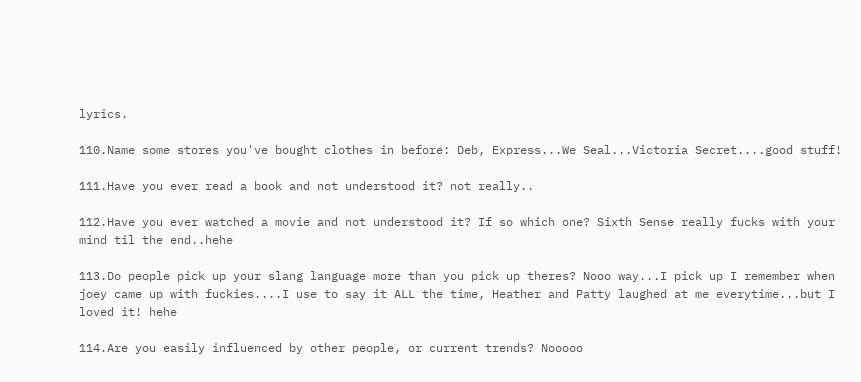lyrics.

110.Name some stores you've bought clothes in before: Deb, Express...We Seal...Victoria Secret....good stuff!

111.Have you ever read a book and not understood it? not really..

112.Have you ever watched a movie and not understood it? If so which one? Sixth Sense really fucks with your mind til the end..hehe

113.Do people pick up your slang language more than you pick up theres? Nooo way...I pick up I remember when joey came up with fuckies....I use to say it ALL the time, Heather and Patty laughed at me everytime...but I loved it! hehe

114.Are you easily influenced by other people, or current trends? Nooooo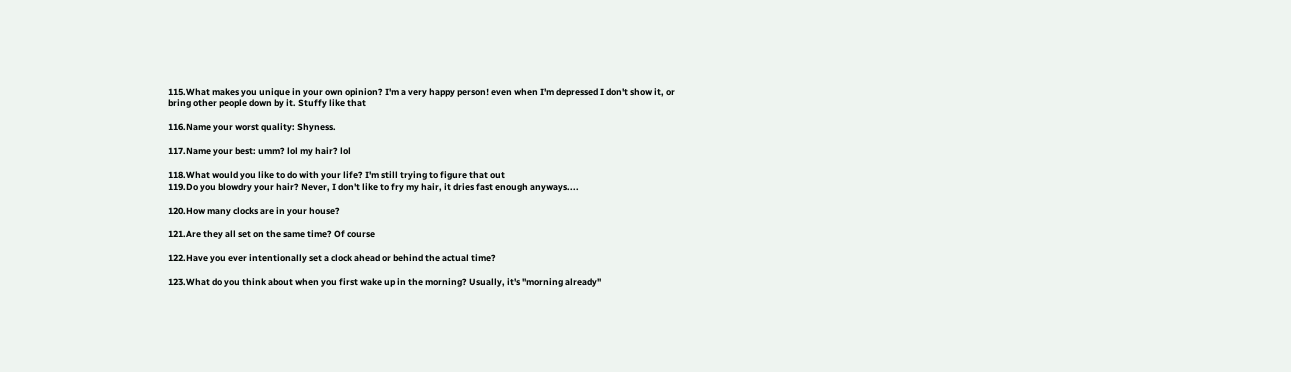115.What makes you unique in your own opinion? I'm a very happy person! even when I'm depressed I don't show it, or bring other people down by it. Stuffy like that

116.Name your worst quality: Shyness.

117.Name your best: umm? lol my hair? lol

118.What would you like to do with your life? I'm still trying to figure that out
119.Do you blowdry your hair? Never, I don't like to fry my hair, it dries fast enough anyways....

120.How many clocks are in your house?

121.Are they all set on the same time? Of course

122.Have you ever intentionally set a clock ahead or behind the actual time?

123.What do you think about when you first wake up in the morning? Usually, it's "morning already"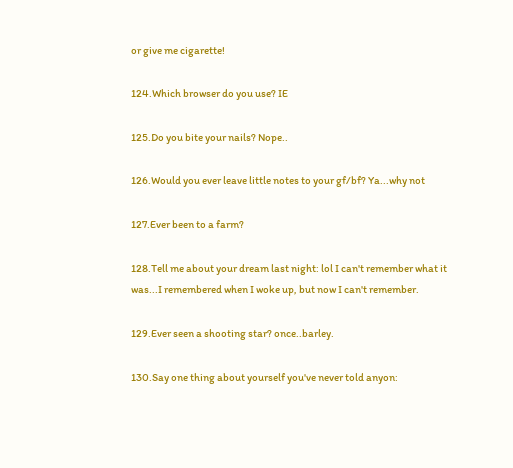or give me cigarette!

124.Which browser do you use? IE

125.Do you bite your nails? Nope..

126.Would you ever leave little notes to your gf/bf? Ya...why not

127.Ever been to a farm?

128.Tell me about your dream last night: lol I can't remember what it was...I remembered when I woke up, but now I can't remember.

129.Ever seen a shooting star? once..barley.

130.Say one thing about yourself you've never told anyon: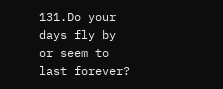131.Do your days fly by or seem to last forever?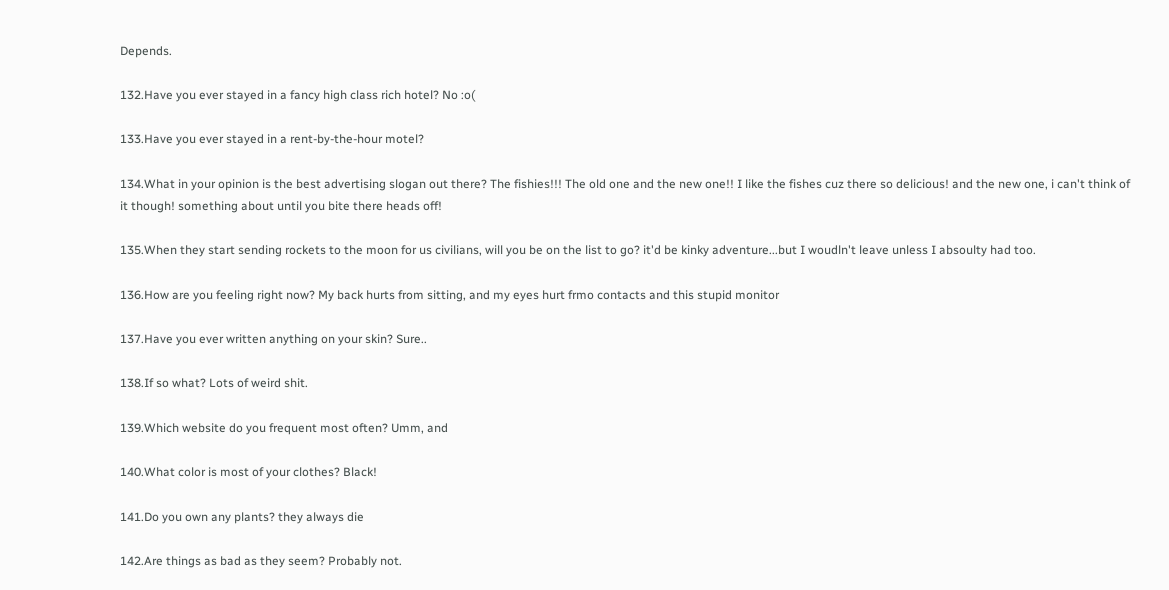Depends.

132.Have you ever stayed in a fancy high class rich hotel? No :o(

133.Have you ever stayed in a rent-by-the-hour motel?

134.What in your opinion is the best advertising slogan out there? The fishies!!! The old one and the new one!! I like the fishes cuz there so delicious! and the new one, i can't think of it though! something about until you bite there heads off!

135.When they start sending rockets to the moon for us civilians, will you be on the list to go? it'd be kinky adventure...but I woudln't leave unless I absoulty had too.

136.How are you feeling right now? My back hurts from sitting, and my eyes hurt frmo contacts and this stupid monitor

137.Have you ever written anything on your skin? Sure..

138.If so what? Lots of weird shit.

139.Which website do you frequent most often? Umm, and

140.What color is most of your clothes? Black!

141.Do you own any plants? they always die

142.Are things as bad as they seem? Probably not.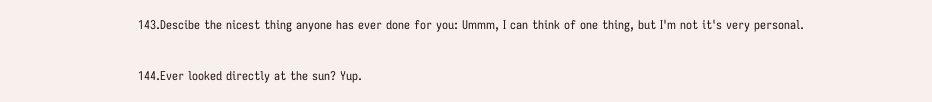143.Descibe the nicest thing anyone has ever done for you: Ummm, I can think of one thing, but I'm not it's very personal.

144.Ever looked directly at the sun? Yup.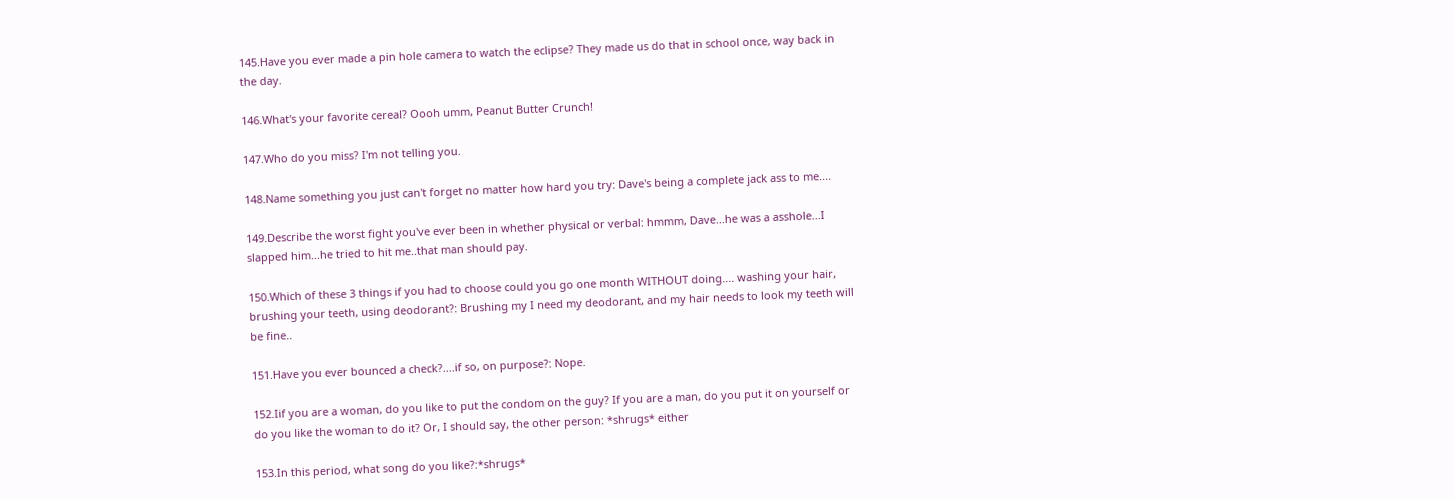145.Have you ever made a pin hole camera to watch the eclipse? They made us do that in school once, way back in the day.

146.What's your favorite cereal? Oooh umm, Peanut Butter Crunch!

147.Who do you miss? I'm not telling you.

148.Name something you just can't forget no matter how hard you try: Dave's being a complete jack ass to me....

149.Describe the worst fight you've ever been in whether physical or verbal: hmmm, Dave...he was a asshole...I slapped him...he tried to hit me..that man should pay.

150.Which of these 3 things if you had to choose could you go one month WITHOUT doing.... washing your hair, brushing your teeth, using deodorant?: Brushing my I need my deodorant, and my hair needs to look my teeth will be fine..

151.Have you ever bounced a check?....if so, on purpose?: Nope.

152.Iif you are a woman, do you like to put the condom on the guy? If you are a man, do you put it on yourself or do you like the woman to do it? Or, I should say, the other person: *shrugs* either

153.In this period, what song do you like?:*shrugs*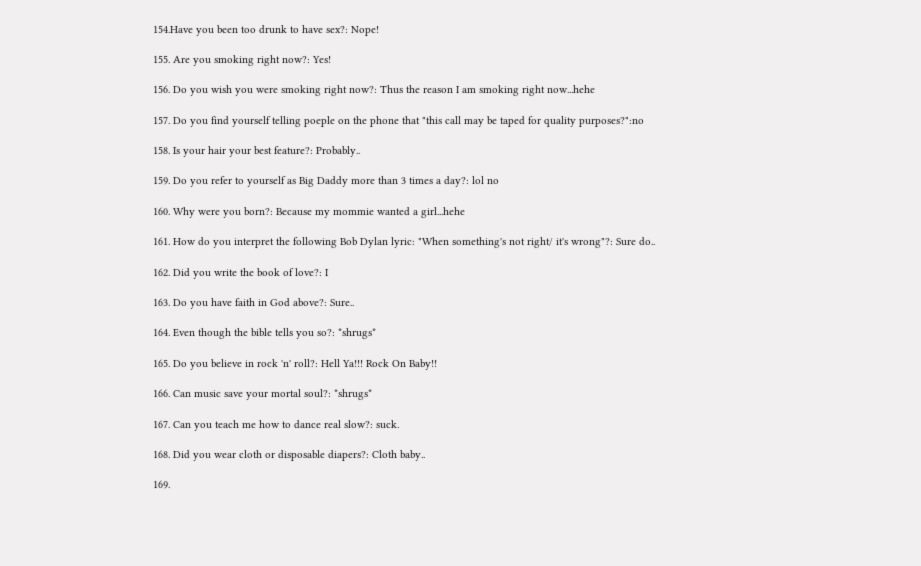154.Have you been too drunk to have sex?: Nope!

155. Are you smoking right now?: Yes!

156. Do you wish you were smoking right now?: Thus the reason I am smoking right now...hehe

157. Do you find yourself telling poeple on the phone that "this call may be taped for quality purposes?":no

158. Is your hair your best feature?: Probably..

159. Do you refer to yourself as Big Daddy more than 3 times a day?: lol no

160. Why were you born?: Because my mommie wanted a girl...hehe

161. How do you interpret the following Bob Dylan lyric: "When something's not right/ it's wrong"?: Sure do..

162. Did you write the book of love?: I

163. Do you have faith in God above?: Sure..

164. Even though the bible tells you so?: *shrugs*

165. Do you believe in rock 'n' roll?: Hell Ya!!! Rock On Baby!!

166. Can music save your mortal soul?: *shrugs*

167. Can you teach me how to dance real slow?: suck.

168. Did you wear cloth or disposable diapers?: Cloth baby..

169.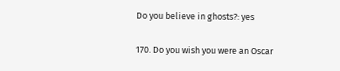Do you believe in ghosts?: yes

170. Do you wish you were an Oscar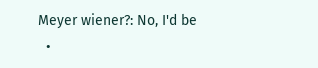Meyer wiener?: No, I'd be
  •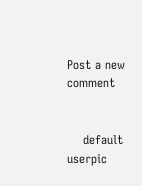Post a new comment


    default userpic